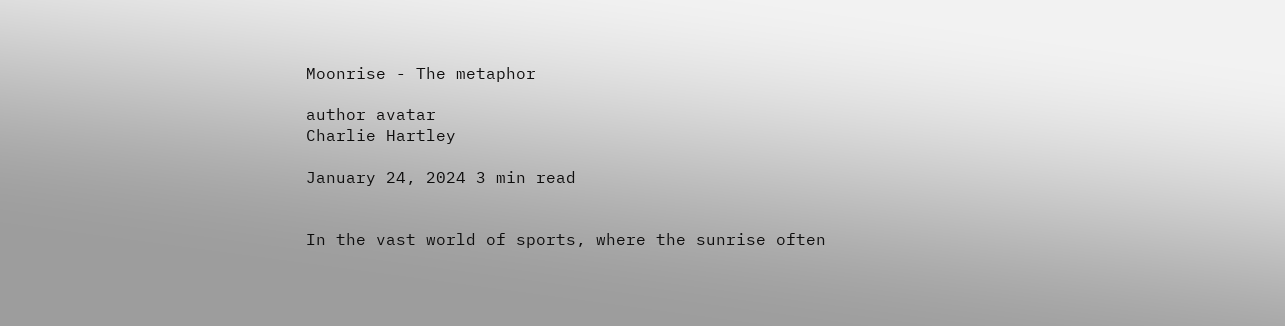Moonrise - The metaphor

author avatar
Charlie Hartley

January 24, 2024 3 min read


In the vast world of sports, where the sunrise often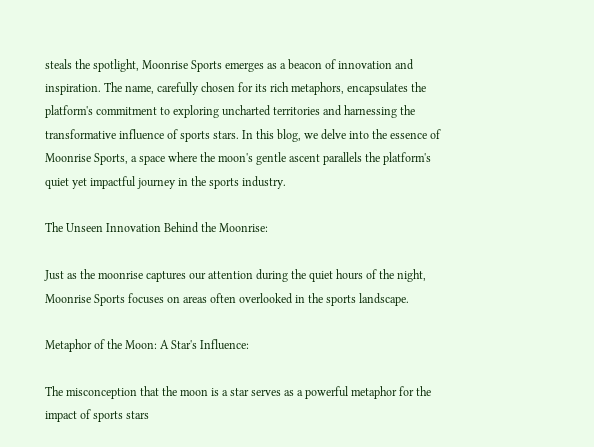steals the spotlight, Moonrise Sports emerges as a beacon of innovation and inspiration. The name, carefully chosen for its rich metaphors, encapsulates the platform's commitment to exploring uncharted territories and harnessing the transformative influence of sports stars. In this blog, we delve into the essence of Moonrise Sports, a space where the moon's gentle ascent parallels the platform's quiet yet impactful journey in the sports industry.

The Unseen Innovation Behind the Moonrise:

Just as the moonrise captures our attention during the quiet hours of the night, Moonrise Sports focuses on areas often overlooked in the sports landscape.

Metaphor of the Moon: A Star's Influence:

The misconception that the moon is a star serves as a powerful metaphor for the impact of sports stars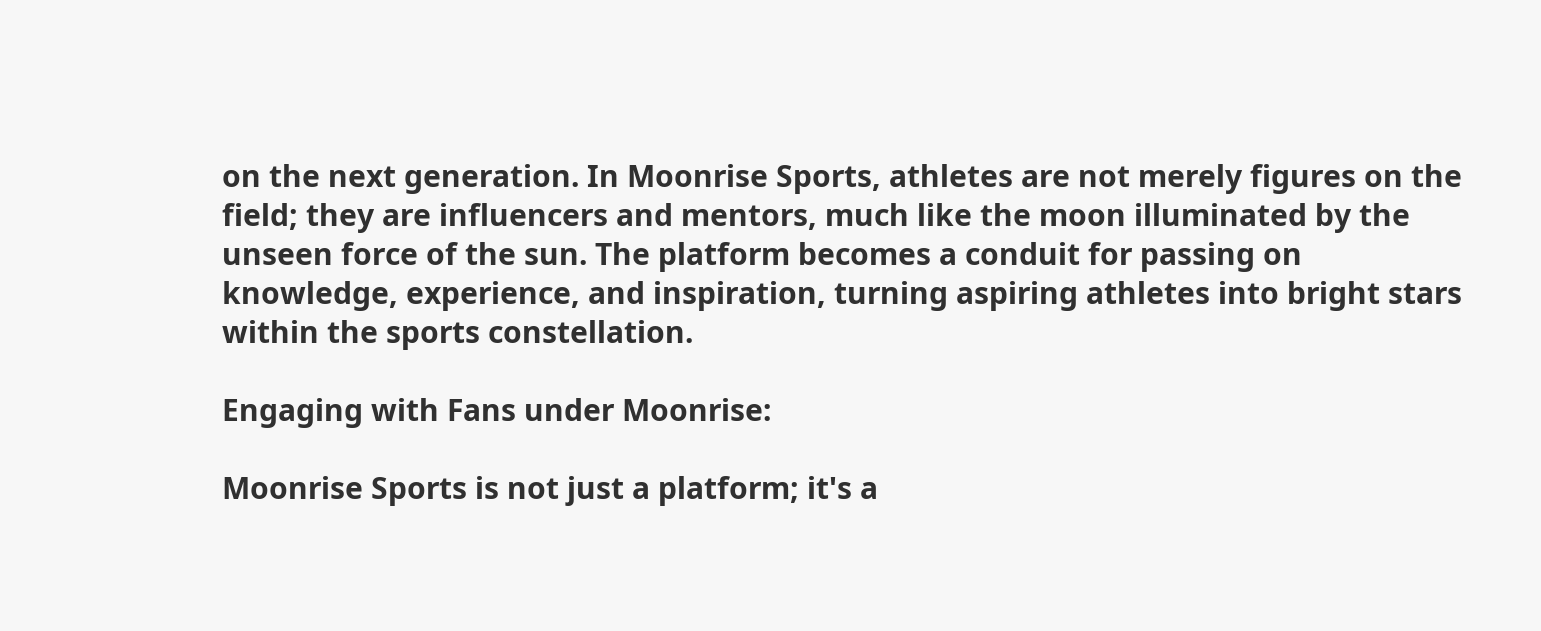on the next generation. In Moonrise Sports, athletes are not merely figures on the field; they are influencers and mentors, much like the moon illuminated by the unseen force of the sun. The platform becomes a conduit for passing on knowledge, experience, and inspiration, turning aspiring athletes into bright stars within the sports constellation.

Engaging with Fans under Moonrise:

Moonrise Sports is not just a platform; it's a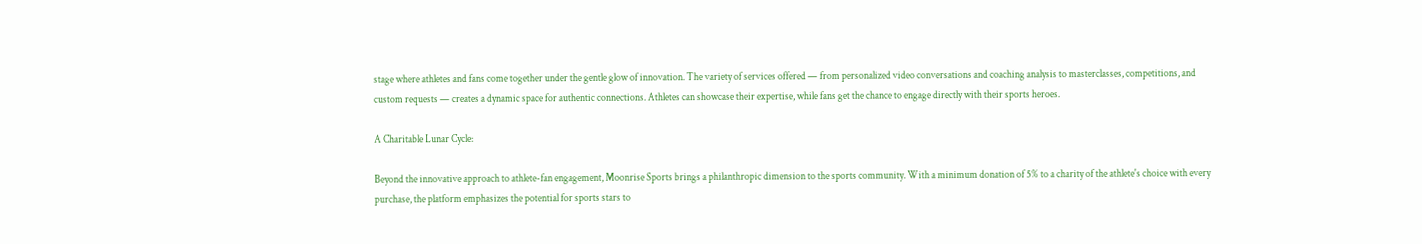stage where athletes and fans come together under the gentle glow of innovation. The variety of services offered — from personalized video conversations and coaching analysis to masterclasses, competitions, and custom requests — creates a dynamic space for authentic connections. Athletes can showcase their expertise, while fans get the chance to engage directly with their sports heroes.

A Charitable Lunar Cycle:

Beyond the innovative approach to athlete-fan engagement, Moonrise Sports brings a philanthropic dimension to the sports community. With a minimum donation of 5% to a charity of the athlete's choice with every purchase, the platform emphasizes the potential for sports stars to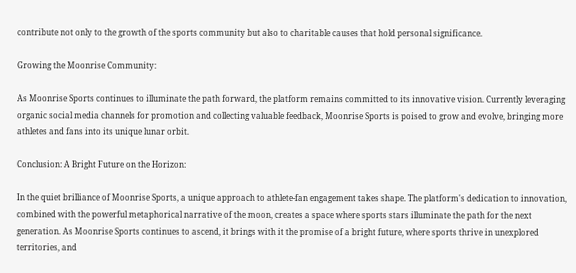contribute not only to the growth of the sports community but also to charitable causes that hold personal significance.

Growing the Moonrise Community:

As Moonrise Sports continues to illuminate the path forward, the platform remains committed to its innovative vision. Currently leveraging organic social media channels for promotion and collecting valuable feedback, Moonrise Sports is poised to grow and evolve, bringing more athletes and fans into its unique lunar orbit.

Conclusion: A Bright Future on the Horizon:

In the quiet brilliance of Moonrise Sports, a unique approach to athlete-fan engagement takes shape. The platform's dedication to innovation, combined with the powerful metaphorical narrative of the moon, creates a space where sports stars illuminate the path for the next generation. As Moonrise Sports continues to ascend, it brings with it the promise of a bright future, where sports thrive in unexplored territories, and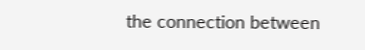the connection between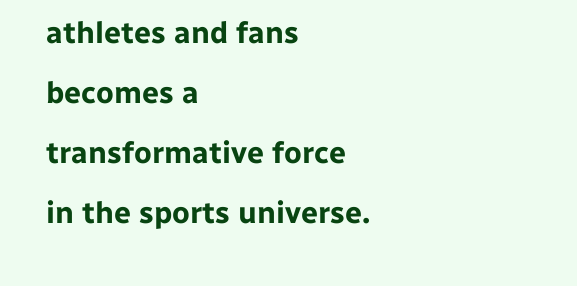athletes and fans becomes a transformative force in the sports universe.